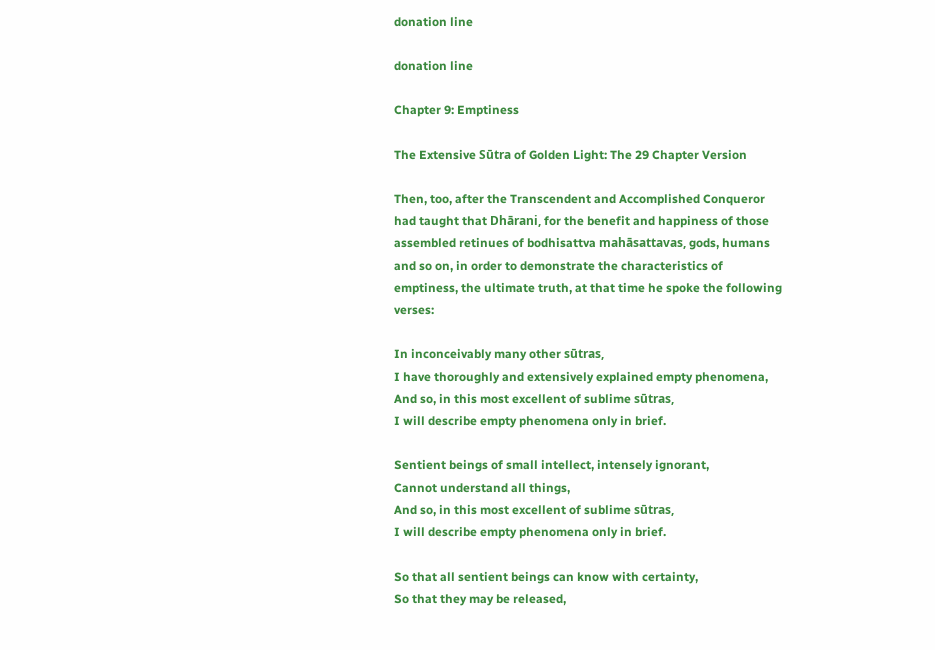donation line

donation line

Chapter 9: Emptiness

The Extensive Sūtra of Golden Light: The 29 Chapter Version

Then, too, after the Transcendent and Accomplished Conqueror had taught that Dhārani, for the benefit and happiness of those assembled retinues of bodhisattva mahāsattavas, gods, humans and so on, in order to demonstrate the characteristics of emptiness, the ultimate truth, at that time he spoke the following verses:

In inconceivably many other sūtras,
I have thoroughly and extensively explained empty phenomena,
And so, in this most excellent of sublime sūtras,
I will describe empty phenomena only in brief.

Sentient beings of small intellect, intensely ignorant,
Cannot understand all things,
And so, in this most excellent of sublime sūtras,
I will describe empty phenomena only in brief.

So that all sentient beings can know with certainty,
So that they may be released,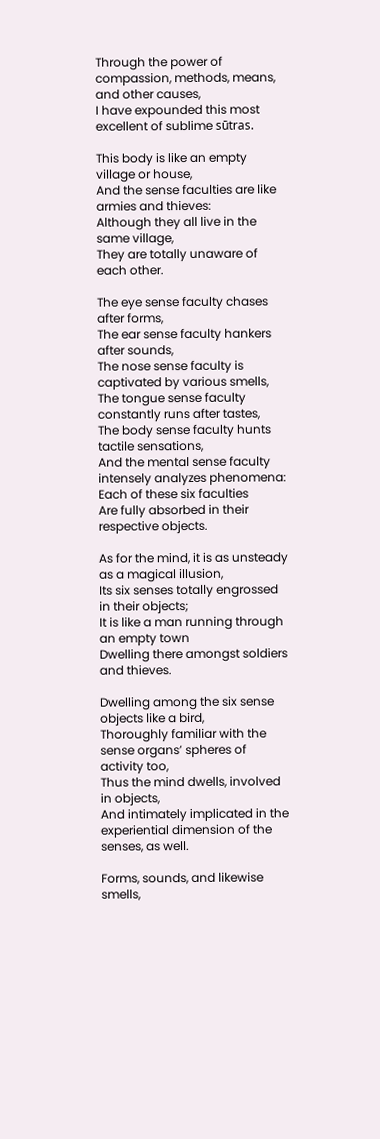Through the power of compassion, methods, means, and other causes,
I have expounded this most excellent of sublime sūtras.

This body is like an empty village or house,
And the sense faculties are like armies and thieves:
Although they all live in the same village,
They are totally unaware of each other.

The eye sense faculty chases after forms,
The ear sense faculty hankers after sounds,
The nose sense faculty is captivated by various smells,
The tongue sense faculty constantly runs after tastes,
The body sense faculty hunts tactile sensations,
And the mental sense faculty intensely analyzes phenomena:
Each of these six faculties
Are fully absorbed in their respective objects.

As for the mind, it is as unsteady as a magical illusion,
Its six senses totally engrossed in their objects;
It is like a man running through an empty town
Dwelling there amongst soldiers and thieves.

Dwelling among the six sense objects like a bird,
Thoroughly familiar with the sense organs’ spheres of activity too,
Thus the mind dwells, involved in objects,
And intimately implicated in the experiential dimension of the senses, as well.

Forms, sounds, and likewise smells,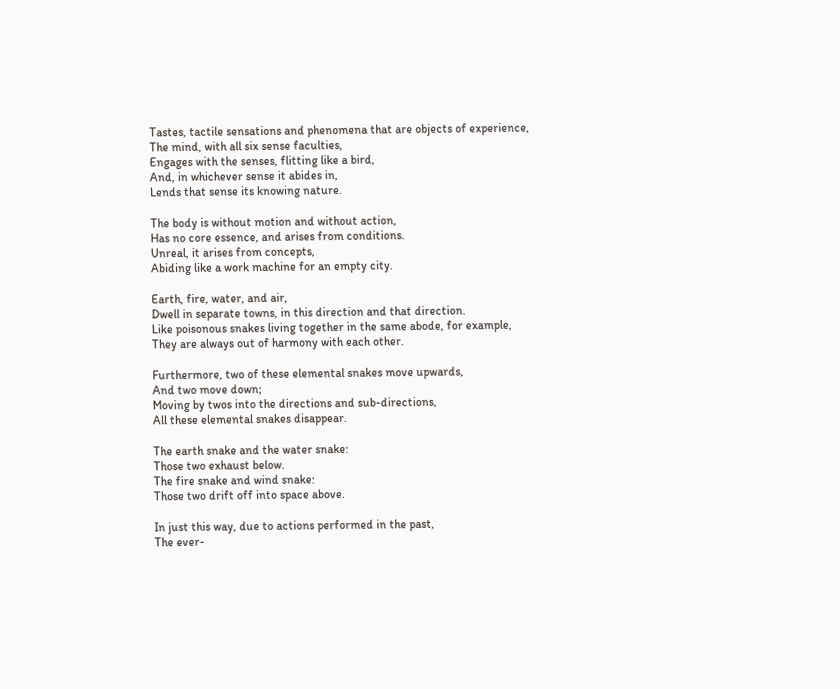Tastes, tactile sensations and phenomena that are objects of experience,
The mind, with all six sense faculties,
Engages with the senses, flitting like a bird,
And, in whichever sense it abides in,
Lends that sense its knowing nature.

The body is without motion and without action,
Has no core essence, and arises from conditions.
Unreal, it arises from concepts,
Abiding like a work machine for an empty city.

Earth, fire, water, and air,
Dwell in separate towns, in this direction and that direction.
Like poisonous snakes living together in the same abode, for example,
They are always out of harmony with each other.

Furthermore, two of these elemental snakes move upwards,
And two move down;
Moving by twos into the directions and sub-directions,
All these elemental snakes disappear.

The earth snake and the water snake:
Those two exhaust below.
The fire snake and wind snake:
Those two drift off into space above.

In just this way, due to actions performed in the past,
The ever-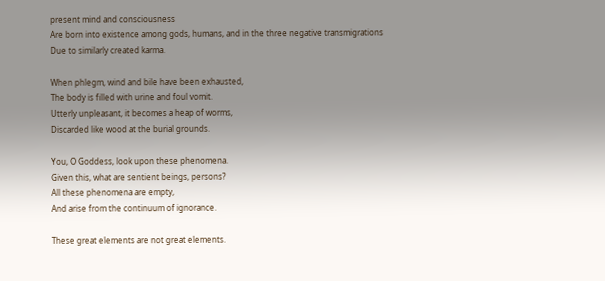present mind and consciousness
Are born into existence among gods, humans, and in the three negative transmigrations
Due to similarly created karma.

When phlegm, wind and bile have been exhausted,
The body is filled with urine and foul vomit.
Utterly unpleasant, it becomes a heap of worms,
Discarded like wood at the burial grounds.

You, O Goddess, look upon these phenomena.
Given this, what are sentient beings, persons?
All these phenomena are empty,
And arise from the continuum of ignorance.

These great elements are not great elements.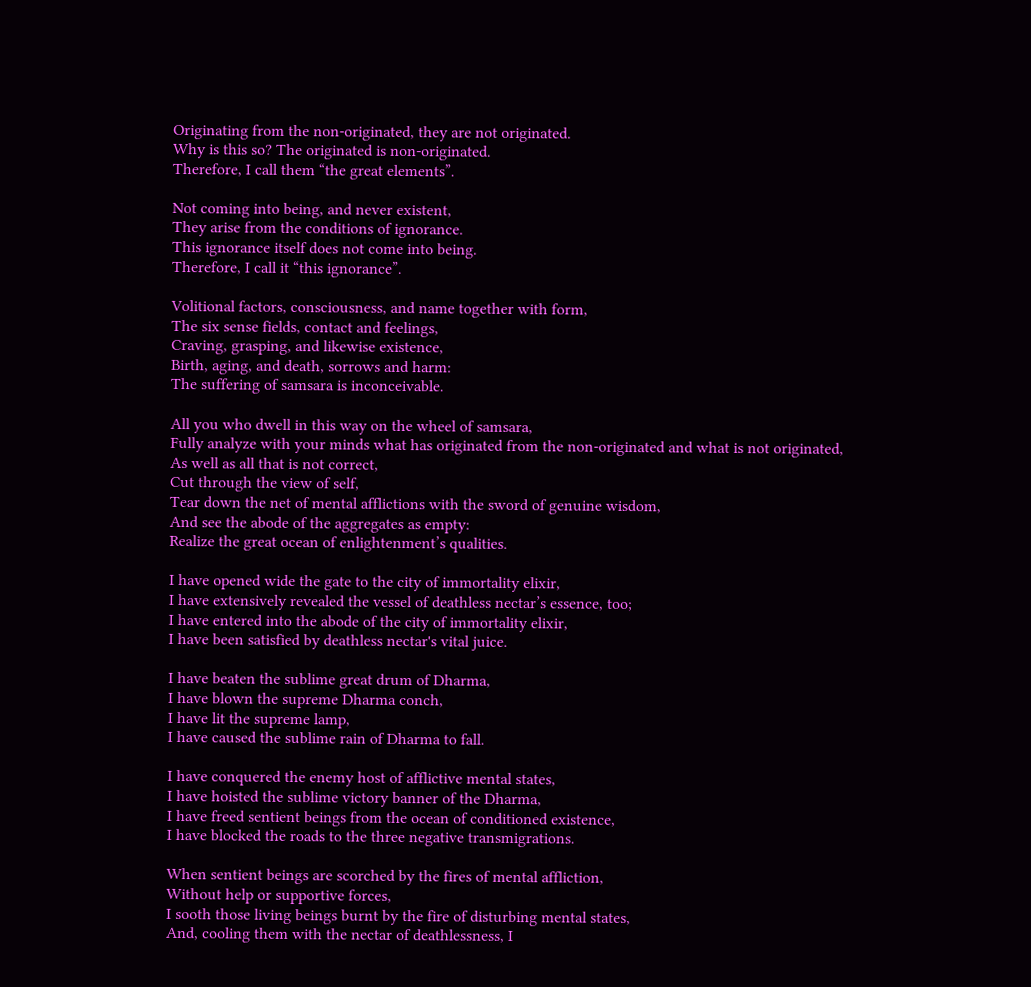Originating from the non-originated, they are not originated.
Why is this so? The originated is non-originated.
Therefore, I call them “the great elements”.

Not coming into being, and never existent,
They arise from the conditions of ignorance.
This ignorance itself does not come into being.
Therefore, I call it “this ignorance”.

Volitional factors, consciousness, and name together with form,
The six sense fields, contact and feelings,
Craving, grasping, and likewise existence,
Birth, aging, and death, sorrows and harm:
The suffering of samsara is inconceivable.

All you who dwell in this way on the wheel of samsara,
Fully analyze with your minds what has originated from the non-originated and what is not originated,
As well as all that is not correct,
Cut through the view of self,
Tear down the net of mental afflictions with the sword of genuine wisdom,
And see the abode of the aggregates as empty:
Realize the great ocean of enlightenment’s qualities.

I have opened wide the gate to the city of immortality elixir,
I have extensively revealed the vessel of deathless nectar’s essence, too;
I have entered into the abode of the city of immortality elixir,
I have been satisfied by deathless nectar's vital juice.

I have beaten the sublime great drum of Dharma,
I have blown the supreme Dharma conch,
I have lit the supreme lamp,
I have caused the sublime rain of Dharma to fall.

I have conquered the enemy host of afflictive mental states,
I have hoisted the sublime victory banner of the Dharma,
I have freed sentient beings from the ocean of conditioned existence,
I have blocked the roads to the three negative transmigrations.

When sentient beings are scorched by the fires of mental affliction,
Without help or supportive forces,
I sooth those living beings burnt by the fire of disturbing mental states,
And, cooling them with the nectar of deathlessness, I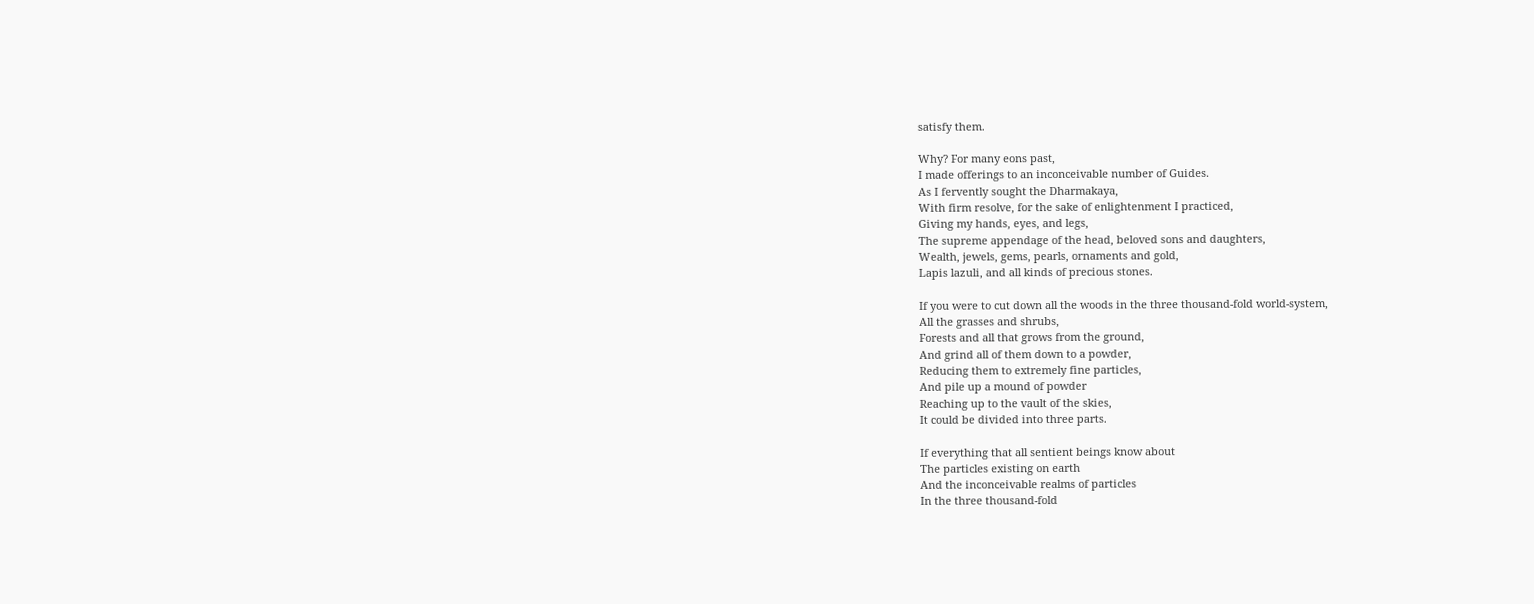satisfy them.

Why? For many eons past,
I made offerings to an inconceivable number of Guides.
As I fervently sought the Dharmakaya,
With firm resolve, for the sake of enlightenment I practiced,
Giving my hands, eyes, and legs,
The supreme appendage of the head, beloved sons and daughters,
Wealth, jewels, gems, pearls, ornaments and gold,
Lapis lazuli, and all kinds of precious stones.

If you were to cut down all the woods in the three thousand-fold world-system,
All the grasses and shrubs,
Forests and all that grows from the ground,
And grind all of them down to a powder,
Reducing them to extremely fine particles,
And pile up a mound of powder
Reaching up to the vault of the skies,
It could be divided into three parts.

If everything that all sentient beings know about
The particles existing on earth
And the inconceivable realms of particles
In the three thousand-fold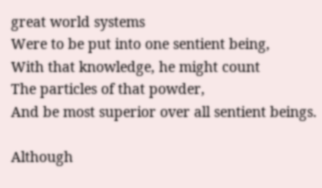great world systems
Were to be put into one sentient being,
With that knowledge, he might count
The particles of that powder,
And be most superior over all sentient beings.

Although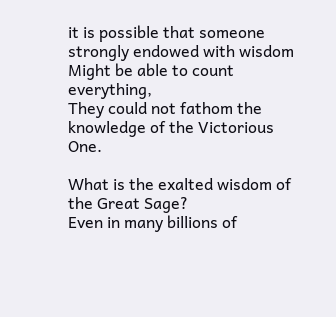it is possible that someone strongly endowed with wisdom
Might be able to count everything,
They could not fathom the knowledge of the Victorious One.

What is the exalted wisdom of the Great Sage?
Even in many billions of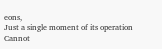eons,
Just a single moment of its operation
Cannot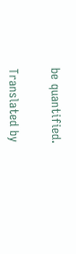be quantified.


Translated by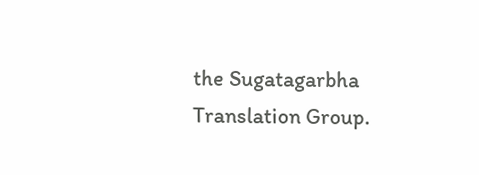the Sugatagarbha Translation Group.